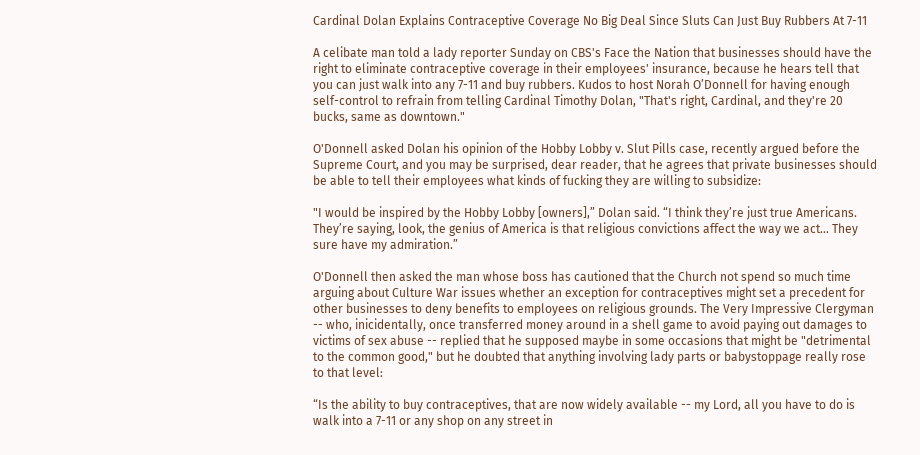Cardinal Dolan Explains Contraceptive Coverage No Big Deal Since Sluts Can Just Buy Rubbers At 7-11

A celibate man told a lady reporter Sunday on CBS's Face the Nation that businesses should have the right to eliminate contraceptive coverage in their employees' insurance, because he hears tell that you can just walk into any 7-11 and buy rubbers. Kudos to host Norah O’Donnell for having enough self-control to refrain from telling Cardinal Timothy Dolan, "That's right, Cardinal, and they're 20 bucks, same as downtown."

O'Donnell asked Dolan his opinion of the Hobby Lobby v. Slut Pills case, recently argued before the Supreme Court, and you may be surprised, dear reader, that he agrees that private businesses should be able to tell their employees what kinds of fucking they are willing to subsidize:

"I would be inspired by the Hobby Lobby [owners],” Dolan said. “I think they’re just true Americans. They’re saying, look, the genius of America is that religious convictions affect the way we act… They sure have my admiration.”

O'Donnell then asked the man whose boss has cautioned that the Church not spend so much time arguing about Culture War issues whether an exception for contraceptives might set a precedent for other businesses to deny benefits to employees on religious grounds. The Very Impressive Clergyman -- who, inicidentally, once transferred money around in a shell game to avoid paying out damages to victims of sex abuse -- replied that he supposed maybe in some occasions that might be "detrimental to the common good," but he doubted that anything involving lady parts or babystoppage really rose to that level:

“Is the ability to buy contraceptives, that are now widely available -- my Lord, all you have to do is walk into a 7-11 or any shop on any street in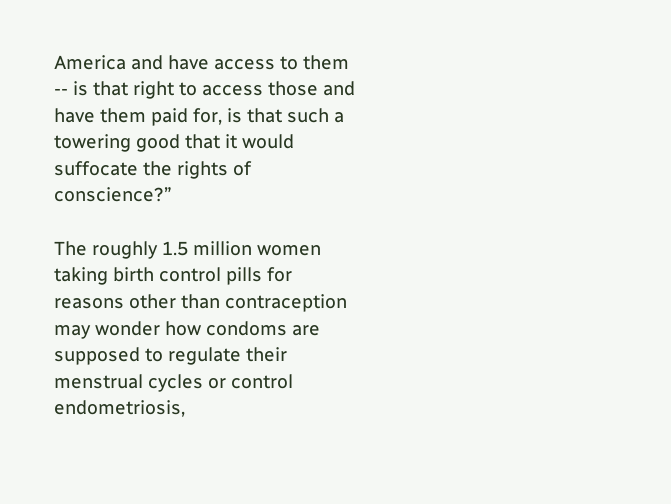America and have access to them -- is that right to access those and have them paid for, is that such a towering good that it would suffocate the rights of conscience?”

The roughly 1.5 million women taking birth control pills for reasons other than contraception may wonder how condoms are supposed to regulate their menstrual cycles or control endometriosis,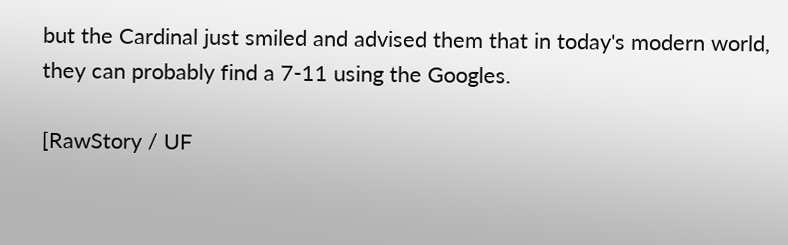but the Cardinal just smiled and advised them that in today's modern world, they can probably find a 7-11 using the Googles.

[RawStory / UF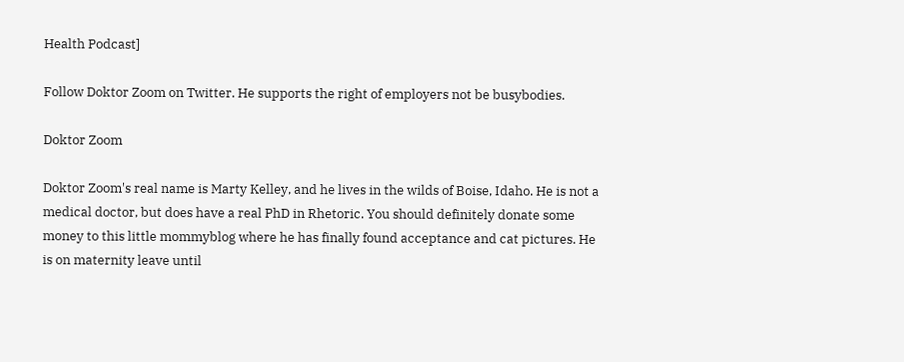Health Podcast]

Follow Doktor Zoom on Twitter. He supports the right of employers not be busybodies.

Doktor Zoom

Doktor Zoom's real name is Marty Kelley, and he lives in the wilds of Boise, Idaho. He is not a medical doctor, but does have a real PhD in Rhetoric. You should definitely donate some money to this little mommyblog where he has finally found acceptance and cat pictures. He is on maternity leave until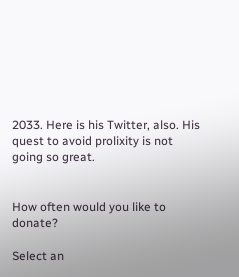2033. Here is his Twitter, also. His quest to avoid prolixity is not going so great.


How often would you like to donate?

Select an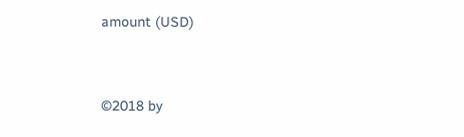amount (USD)


©2018 by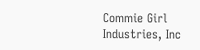Commie Girl Industries, Inc